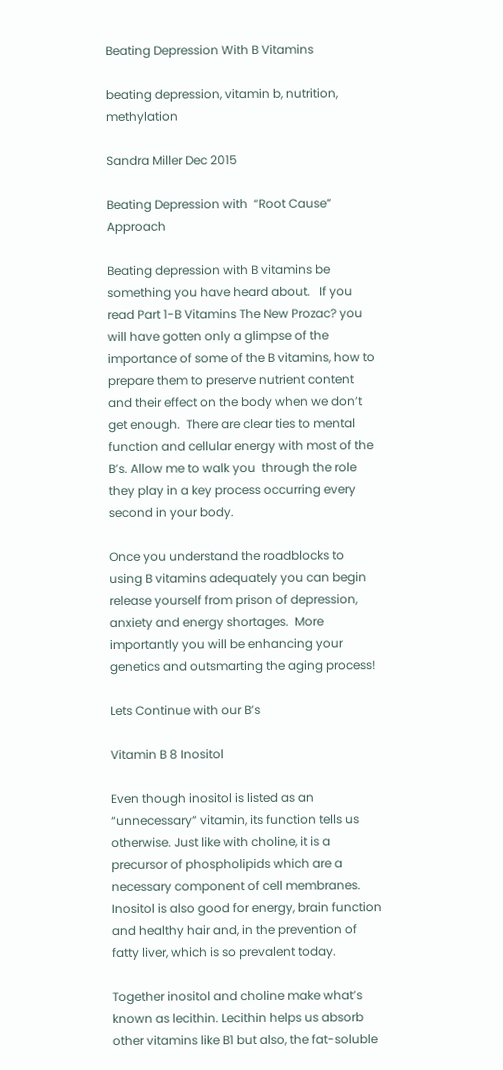Beating Depression With B Vitamins

beating depression, vitamin b, nutrition, methylation

Sandra Miller Dec 2015

Beating Depression with  “Root Cause” Approach

Beating depression with B vitamins be something you have heard about.   If you read Part 1-B Vitamins The New Prozac? you will have gotten only a glimpse of the importance of some of the B vitamins, how to prepare them to preserve nutrient content and their effect on the body when we don’t get enough.  There are clear ties to mental function and cellular energy with most of the B’s. Allow me to walk you  through the role they play in a key process occurring every second in your body.

Once you understand the roadblocks to using B vitamins adequately you can begin release yourself from prison of depression, anxiety and energy shortages.  More importantly you will be enhancing your genetics and outsmarting the aging process!

Lets Continue with our B’s

Vitamin B 8 Inositol

Even though inositol is listed as an “unnecessary” vitamin, its function tells us otherwise. Just like with choline, it is a precursor of phospholipids which are a necessary component of cell membranes. Inositol is also good for energy, brain function and healthy hair and, in the prevention of fatty liver, which is so prevalent today.

Together inositol and choline make what’s known as lecithin. Lecithin helps us absorb other vitamins like B1 but also, the fat-soluble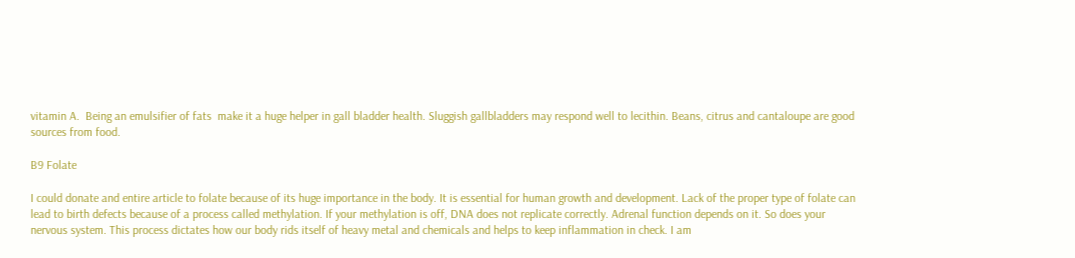vitamin A.  Being an emulsifier of fats  make it a huge helper in gall bladder health. Sluggish gallbladders may respond well to lecithin. Beans, citrus and cantaloupe are good sources from food.

B9 Folate

I could donate and entire article to folate because of its huge importance in the body. It is essential for human growth and development. Lack of the proper type of folate can lead to birth defects because of a process called methylation. If your methylation is off, DNA does not replicate correctly. Adrenal function depends on it. So does your nervous system. This process dictates how our body rids itself of heavy metal and chemicals and helps to keep inflammation in check. I am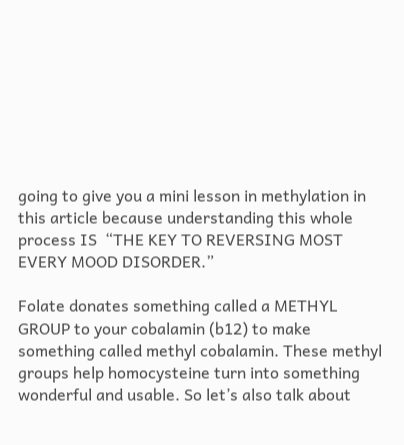going to give you a mini lesson in methylation in this article because understanding this whole process IS  “THE KEY TO REVERSING MOST EVERY MOOD DISORDER.”

Folate donates something called a METHYL GROUP to your cobalamin (b12) to make something called methyl cobalamin. These methyl groups help homocysteine turn into something wonderful and usable. So let’s also talk about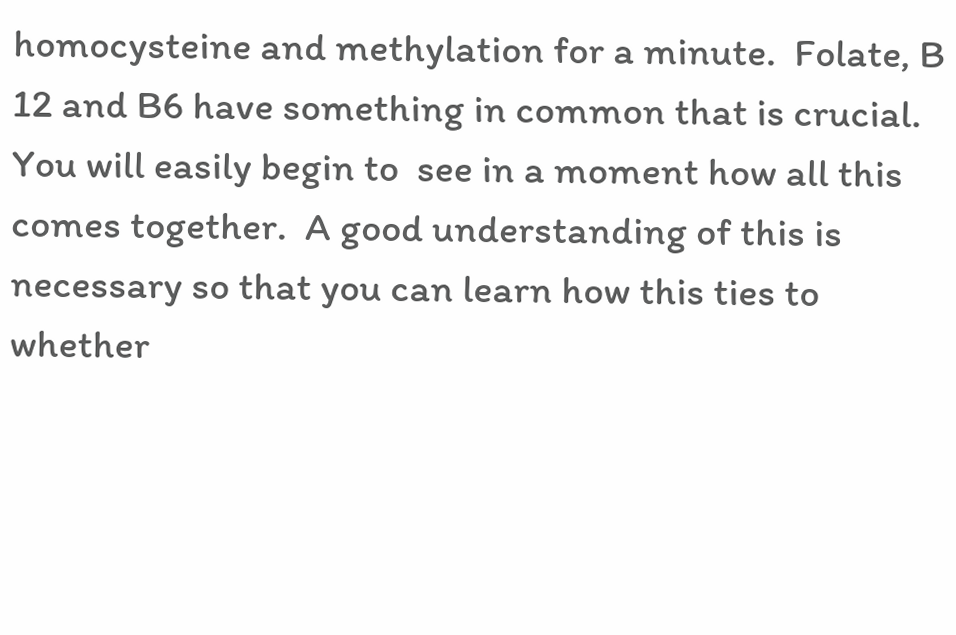homocysteine and methylation for a minute.  Folate, B 12 and B6 have something in common that is crucial. You will easily begin to  see in a moment how all this comes together.  A good understanding of this is necessary so that you can learn how this ties to whether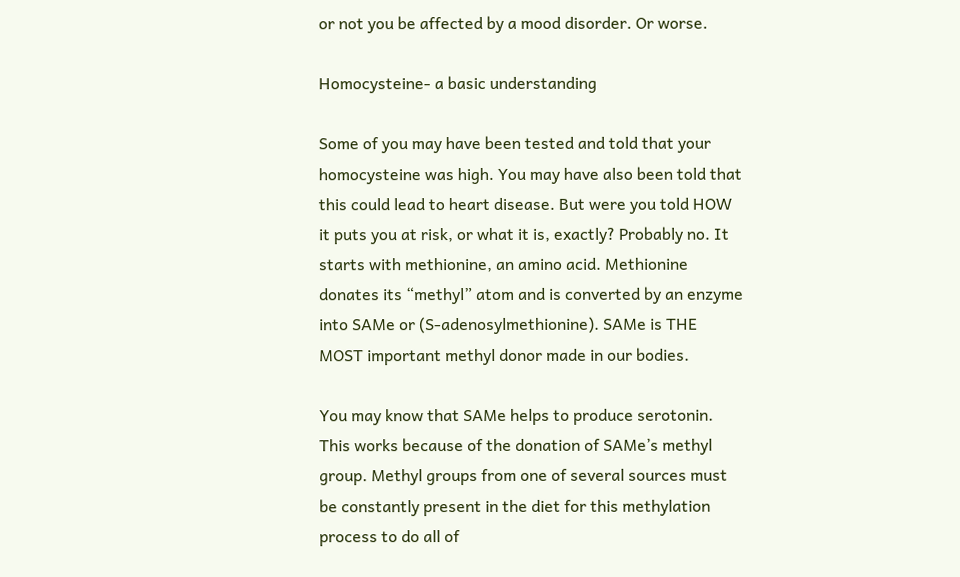or not you be affected by a mood disorder. Or worse.

Homocysteine- a basic understanding

Some of you may have been tested and told that your homocysteine was high. You may have also been told that this could lead to heart disease. But were you told HOW it puts you at risk, or what it is, exactly? Probably no. It starts with methionine, an amino acid. Methionine donates its “methyl” atom and is converted by an enzyme into SAMe or (S-adenosylmethionine). SAMe is THE MOST important methyl donor made in our bodies.

You may know that SAMe helps to produce serotonin. This works because of the donation of SAMe’s methyl group. Methyl groups from one of several sources must be constantly present in the diet for this methylation process to do all of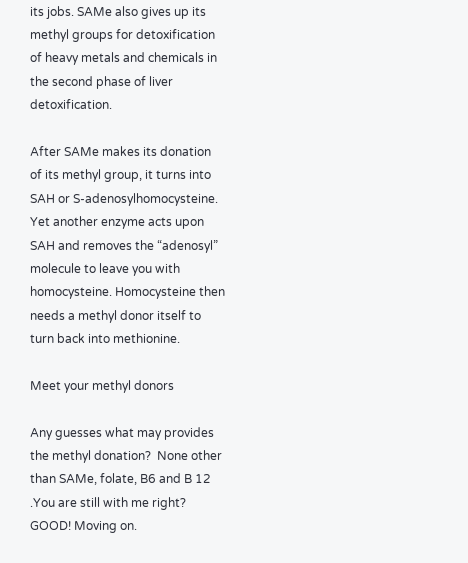its jobs. SAMe also gives up its methyl groups for detoxification of heavy metals and chemicals in the second phase of liver detoxification.

After SAMe makes its donation of its methyl group, it turns into SAH or S-adenosylhomocysteine. Yet another enzyme acts upon SAH and removes the “adenosyl” molecule to leave you with homocysteine. Homocysteine then needs a methyl donor itself to turn back into methionine.

Meet your methyl donors

Any guesses what may provides the methyl donation?  None other than SAMe, folate, B6 and B 12 .You are still with me right?  GOOD! Moving on.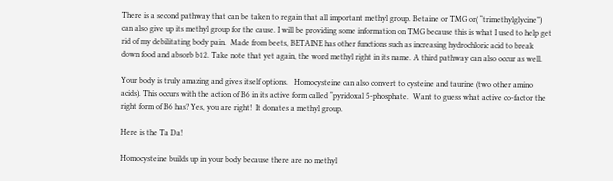There is a second pathway that can be taken to regain that all important methyl group. Betaine or TMG or( “trimethylglycine”) can also give up its methyl group for the cause. I will be providing some information on TMG because this is what I used to help get rid of my debilitating body pain.  Made from beets, BETAINE has other functions such as increasing hydrochloric acid to break down food and absorb b12. Take note that yet again, the word methyl right in its name. A third pathway can also occur as well.

Your body is truly amazing and gives itself options.   Homocysteine can also convert to cysteine and taurine (two other amino acids). This occurs with the action of B6 in its active form called “pyridoxal 5-phosphate.  Want to guess what active co-factor the right form of B6 has? Yes, you are right!  It donates a methyl group.

Here is the Ta Da!

Homocysteine builds up in your body because there are no methyl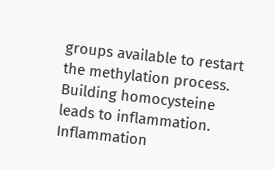groups available to restart the methylation process. Building homocysteine leads to inflammation.  Inflammation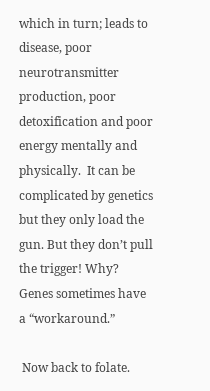which in turn; leads to disease, poor neurotransmitter production, poor detoxification and poor energy mentally and physically.  It can be complicated by genetics but they only load the gun. But they don’t pull the trigger! Why?  Genes sometimes have a “workaround.”

 Now back to folate.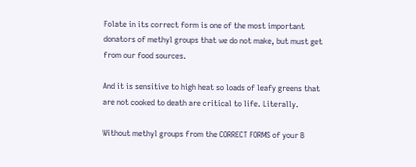Folate in its correct form is one of the most important donators of methyl groups that we do not make, but must get from our food sources.

And it is sensitive to high heat so loads of leafy greens that are not cooked to death are critical to life. Literally.

Without methyl groups from the CORRECT FORMS of your B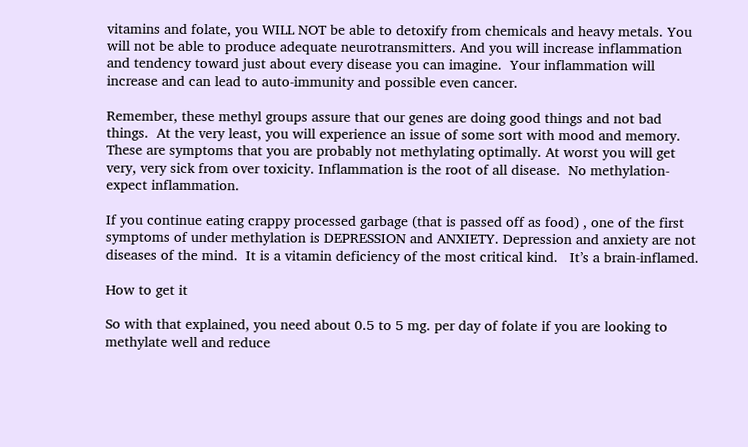vitamins and folate, you WILL NOT be able to detoxify from chemicals and heavy metals. You will not be able to produce adequate neurotransmitters. And you will increase inflammation and tendency toward just about every disease you can imagine.  Your inflammation will increase and can lead to auto-immunity and possible even cancer.

Remember, these methyl groups assure that our genes are doing good things and not bad things.  At the very least, you will experience an issue of some sort with mood and memory. These are symptoms that you are probably not methylating optimally. At worst you will get very, very sick from over toxicity. Inflammation is the root of all disease.  No methylation- expect inflammation.

If you continue eating crappy processed garbage (that is passed off as food) , one of the first symptoms of under methylation is DEPRESSION and ANXIETY. Depression and anxiety are not diseases of the mind.  It is a vitamin deficiency of the most critical kind.   It’s a brain-inflamed.

How to get it

So with that explained, you need about 0.5 to 5 mg. per day of folate if you are looking to methylate well and reduce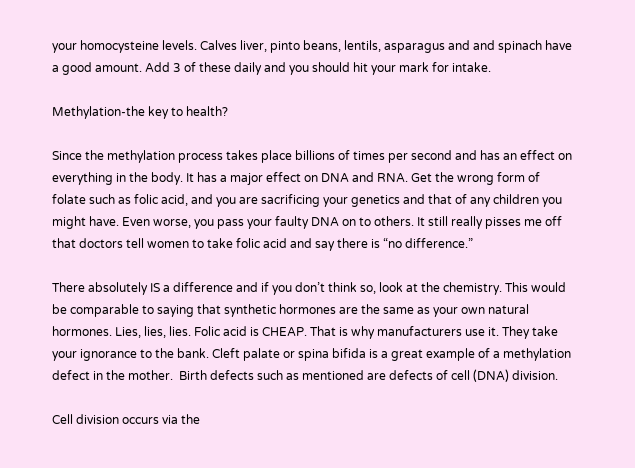your homocysteine levels. Calves liver, pinto beans, lentils, asparagus and and spinach have a good amount. Add 3 of these daily and you should hit your mark for intake.

Methylation-the key to health?

Since the methylation process takes place billions of times per second and has an effect on everything in the body. It has a major effect on DNA and RNA. Get the wrong form of folate such as folic acid, and you are sacrificing your genetics and that of any children you might have. Even worse, you pass your faulty DNA on to others. It still really pisses me off that doctors tell women to take folic acid and say there is “no difference.”

There absolutely IS a difference and if you don’t think so, look at the chemistry. This would be comparable to saying that synthetic hormones are the same as your own natural hormones. Lies, lies, lies. Folic acid is CHEAP. That is why manufacturers use it. They take your ignorance to the bank. Cleft palate or spina bifida is a great example of a methylation defect in the mother.  Birth defects such as mentioned are defects of cell (DNA) division.

Cell division occurs via the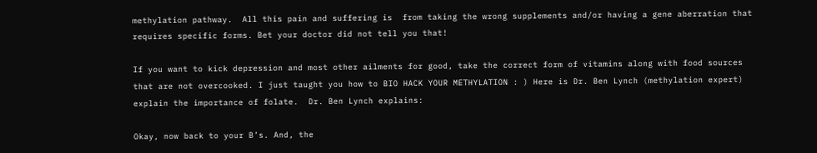methylation pathway.  All this pain and suffering is  from taking the wrong supplements and/or having a gene aberration that requires specific forms. Bet your doctor did not tell you that!

If you want to kick depression and most other ailments for good, take the correct form of vitamins along with food sources that are not overcooked. I just taught you how to BIO HACK YOUR METHYLATION : ) Here is Dr. Ben Lynch (methylation expert) explain the importance of folate.  Dr. Ben Lynch explains:

Okay, now back to your B’s. And, the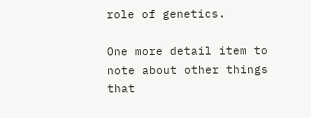role of genetics.

One more detail item to note about other things that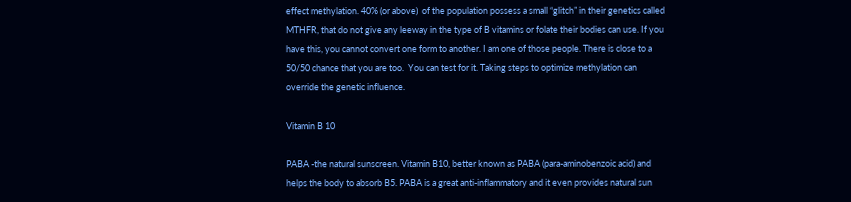effect methylation. 40% (or above)  of the population possess a small “glitch” in their genetics called MTHFR, that do not give any leeway in the type of B vitamins or folate their bodies can use. If you have this, you cannot convert one form to another. I am one of those people. There is close to a 50/50 chance that you are too.  You can test for it. Taking steps to optimize methylation can override the genetic influence.

Vitamin B 10

PABA -the natural sunscreen. Vitamin B10, better known as PABA (para-aminobenzoic acid) and helps the body to absorb B5. PABA is a great anti-inflammatory and it even provides natural sun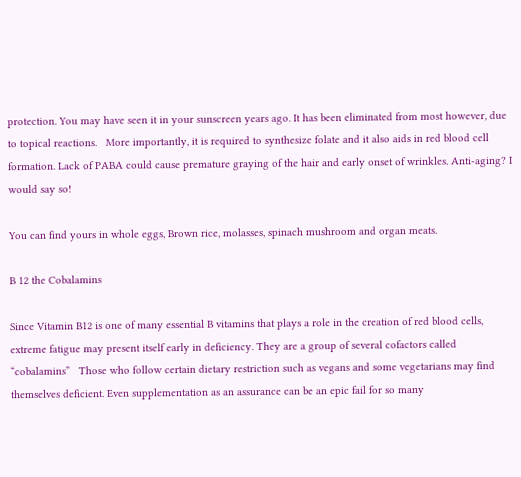protection. You may have seen it in your sunscreen years ago. It has been eliminated from most however, due to topical reactions.   More importantly, it is required to synthesize folate and it also aids in red blood cell formation. Lack of PABA could cause premature graying of the hair and early onset of wrinkles. Anti-aging? I would say so!

You can find yours in whole eggs, Brown rice, molasses, spinach mushroom and organ meats.

B 12 the Cobalamins

Since Vitamin B12 is one of many essential B vitamins that plays a role in the creation of red blood cells, extreme fatigue may present itself early in deficiency. They are a group of several cofactors called “cobalamins”   Those who follow certain dietary restriction such as vegans and some vegetarians may find themselves deficient. Even supplementation as an assurance can be an epic fail for so many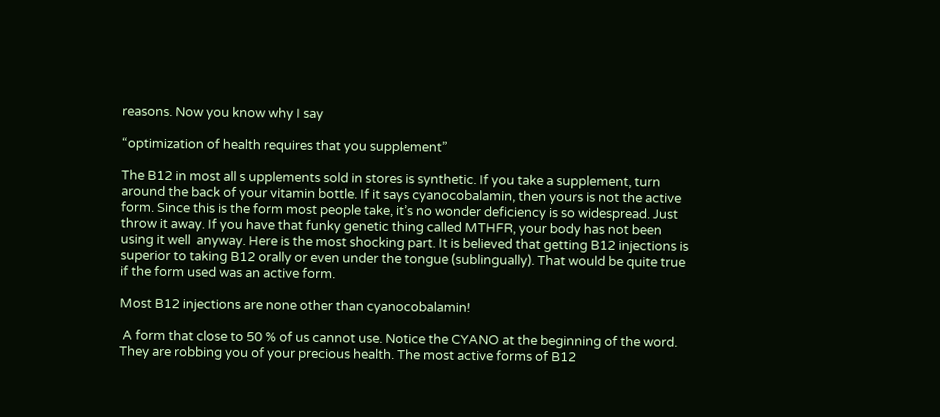reasons. Now you know why I say

“optimization of health requires that you supplement”

The B12 in most all s upplements sold in stores is synthetic. If you take a supplement, turn around the back of your vitamin bottle. If it says cyanocobalamin, then yours is not the active form. Since this is the form most people take, it’s no wonder deficiency is so widespread. Just throw it away. If you have that funky genetic thing called MTHFR, your body has not been using it well  anyway. Here is the most shocking part. It is believed that getting B12 injections is superior to taking B12 orally or even under the tongue (sublingually). That would be quite true if the form used was an active form.

Most B12 injections are none other than cyanocobalamin!

 A form that close to 50 % of us cannot use. Notice the CYANO at the beginning of the word. They are robbing you of your precious health. The most active forms of B12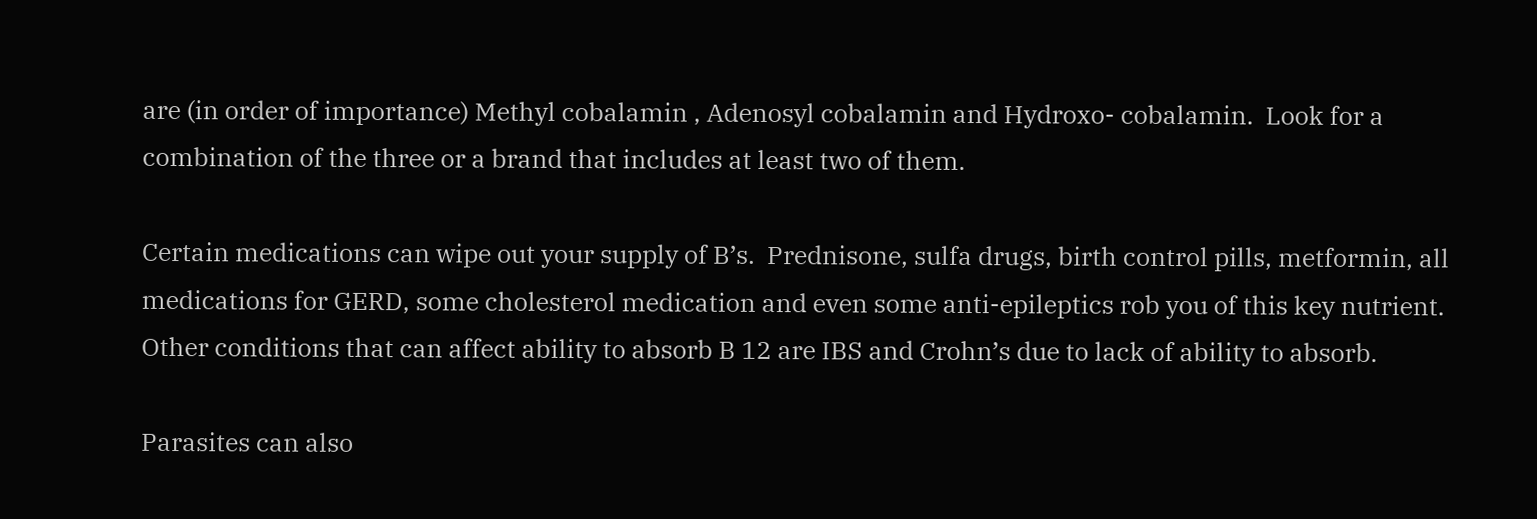are (in order of importance) Methyl cobalamin , Adenosyl cobalamin and Hydroxo- cobalamin.  Look for a combination of the three or a brand that includes at least two of them.

Certain medications can wipe out your supply of B’s.  Prednisone, sulfa drugs, birth control pills, metformin, all medications for GERD, some cholesterol medication and even some anti-epileptics rob you of this key nutrient. Other conditions that can affect ability to absorb B 12 are IBS and Crohn’s due to lack of ability to absorb.

Parasites can also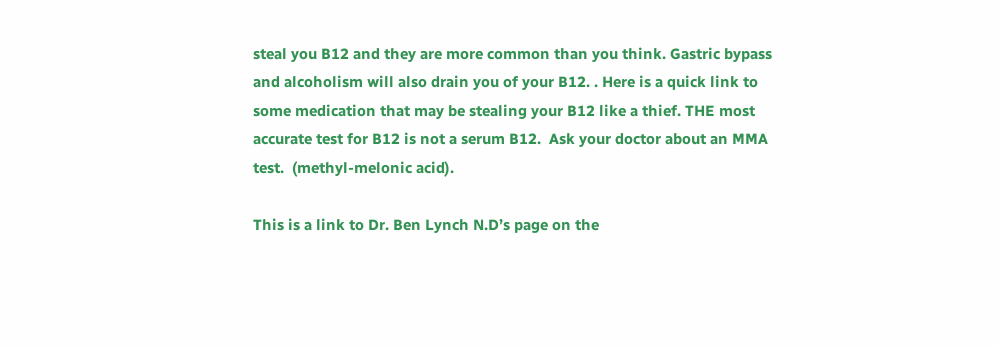steal you B12 and they are more common than you think. Gastric bypass and alcoholism will also drain you of your B12. . Here is a quick link to some medication that may be stealing your B12 like a thief. THE most accurate test for B12 is not a serum B12.  Ask your doctor about an MMA test.  (methyl-melonic acid).

This is a link to Dr. Ben Lynch N.D’s page on the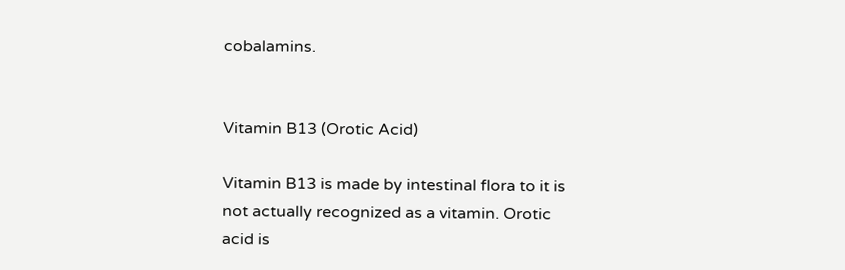cobalamins.


Vitamin B13 (Orotic Acid)

Vitamin B13 is made by intestinal flora to it is not actually recognized as a vitamin. Orotic acid is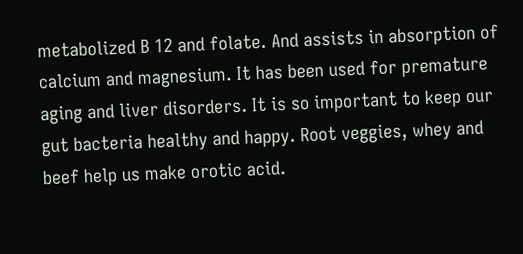metabolized B 12 and folate. And assists in absorption of calcium and magnesium. It has been used for premature aging and liver disorders. It is so important to keep our gut bacteria healthy and happy. Root veggies, whey and beef help us make orotic acid.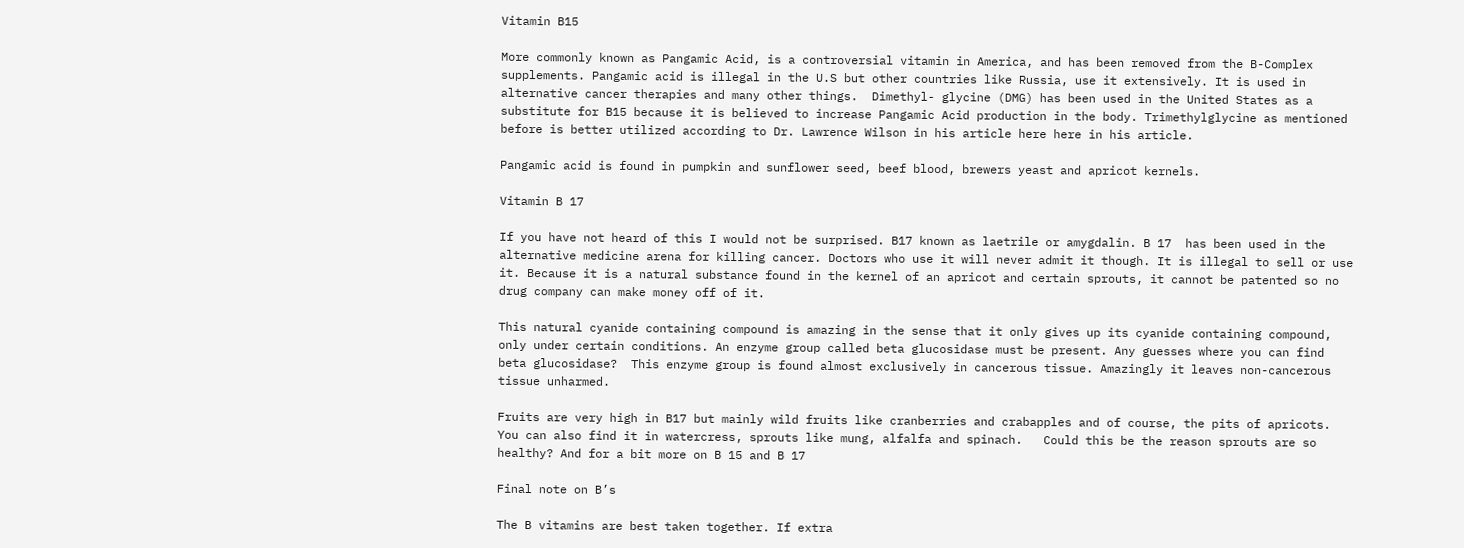Vitamin B15

More commonly known as Pangamic Acid, is a controversial vitamin in America, and has been removed from the B-Complex supplements. Pangamic acid is illegal in the U.S but other countries like Russia, use it extensively. It is used in alternative cancer therapies and many other things.  Dimethyl- glycine (DMG) has been used in the United States as a substitute for B15 because it is believed to increase Pangamic Acid production in the body. Trimethylglycine as mentioned before is better utilized according to Dr. Lawrence Wilson in his article here here in his article.

Pangamic acid is found in pumpkin and sunflower seed, beef blood, brewers yeast and apricot kernels.

Vitamin B 17

If you have not heard of this I would not be surprised. B17 known as laetrile or amygdalin. B 17  has been used in the alternative medicine arena for killing cancer. Doctors who use it will never admit it though. It is illegal to sell or use it. Because it is a natural substance found in the kernel of an apricot and certain sprouts, it cannot be patented so no drug company can make money off of it.

This natural cyanide containing compound is amazing in the sense that it only gives up its cyanide containing compound, only under certain conditions. An enzyme group called beta glucosidase must be present. Any guesses where you can find beta glucosidase?  This enzyme group is found almost exclusively in cancerous tissue. Amazingly it leaves non-cancerous tissue unharmed.

Fruits are very high in B17 but mainly wild fruits like cranberries and crabapples and of course, the pits of apricots. You can also find it in watercress, sprouts like mung, alfalfa and spinach.   Could this be the reason sprouts are so healthy? And for a bit more on B 15 and B 17

Final note on B’s

The B vitamins are best taken together. If extra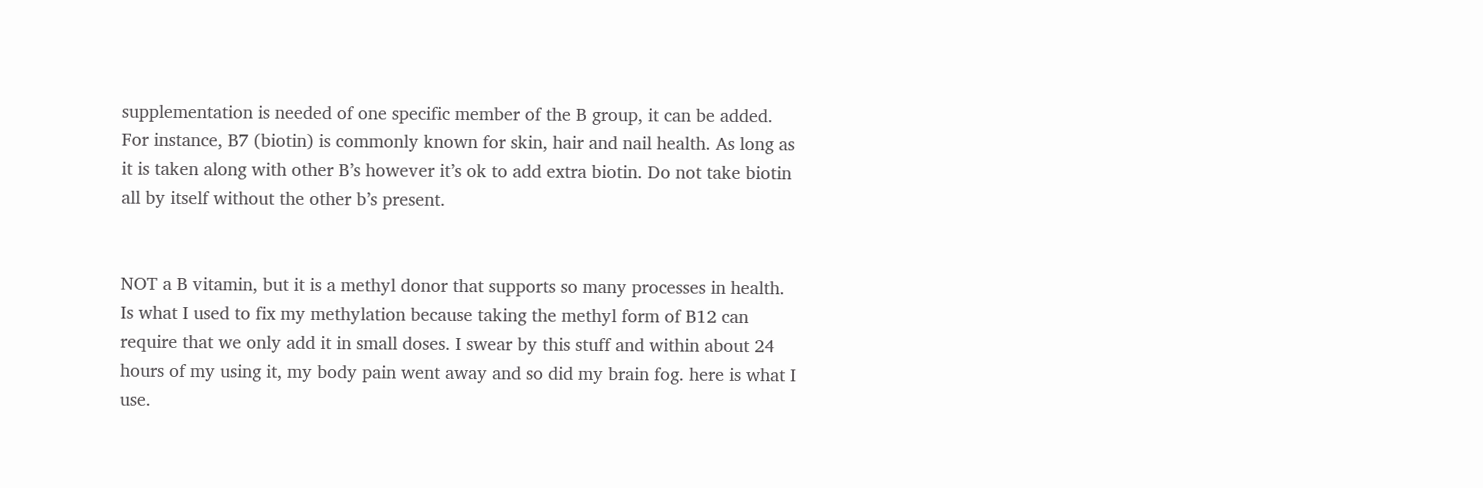supplementation is needed of one specific member of the B group, it can be added.  For instance, B7 (biotin) is commonly known for skin, hair and nail health. As long as it is taken along with other B’s however it’s ok to add extra biotin. Do not take biotin all by itself without the other b’s present.


NOT a B vitamin, but it is a methyl donor that supports so many processes in health.  Is what I used to fix my methylation because taking the methyl form of B12 can require that we only add it in small doses. I swear by this stuff and within about 24 hours of my using it, my body pain went away and so did my brain fog. here is what I use.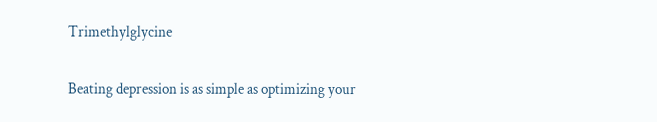Trimethylglycine

Beating depression is as simple as optimizing your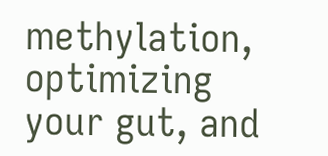methylation, optimizing your gut, and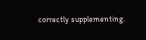correctly supplementing.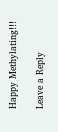Happy Methylating!!!

Leave a Reply